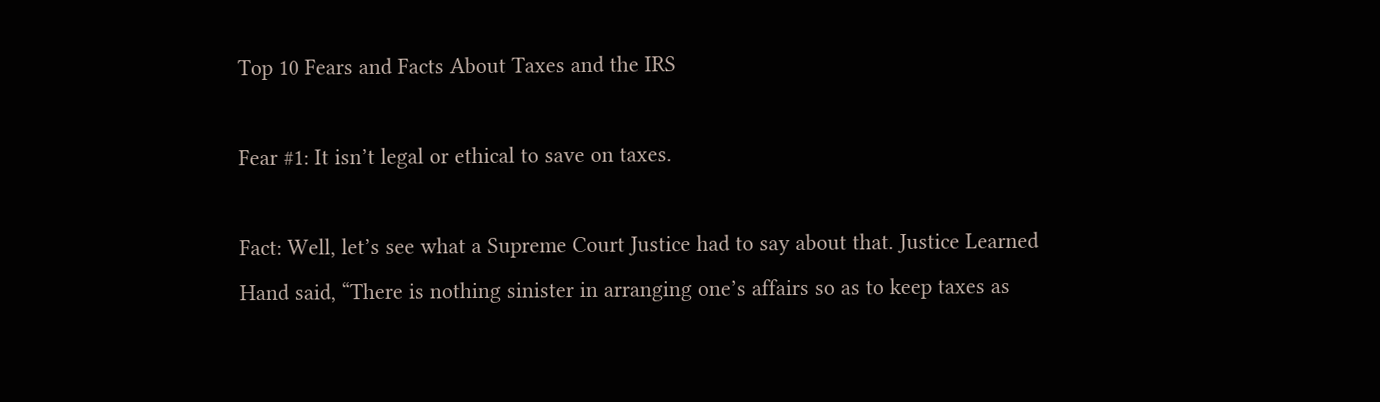Top 10 Fears and Facts About Taxes and the IRS

Fear #1: It isn’t legal or ethical to save on taxes.

Fact: Well, let’s see what a Supreme Court Justice had to say about that. Justice Learned Hand said, “There is nothing sinister in arranging one’s affairs so as to keep taxes as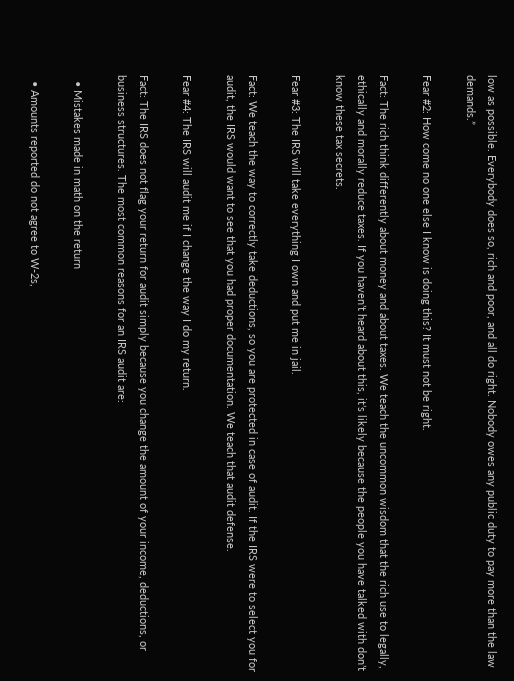low as possible. Everybody does so, rich and poor, and all do right. Nobody owes any public duty to pay more than the law demands.”

Fear #2: How come no one else I know is doing this? It must not be right.

Fact: The rich think differently about money and about taxes. We teach the uncommon wisdom that the rich use to legally, ethically and morally reduce taxes. If you haven’t heard about this, it’s likely because the people you have talked with don’t know these tax secrets.

Fear #3: The IRS will take everything I own and put me in jail.

Fact: We teach the way to correctly take deductions, so you are protected in case of audit. If the IRS were to select you for audit, the IRS would want to see that you had proper documentation. We teach that audit defense.

Fear #4: The IRS will audit me if I change the way I do my return.

Fact: The IRS does not flag your return for audit simply because you change the amount of your income, deductions, or business structures. The most common reasons for an IRS audit are:

  • Mistakes made in math on the return

  • Amounts reported do not agree to W-2s,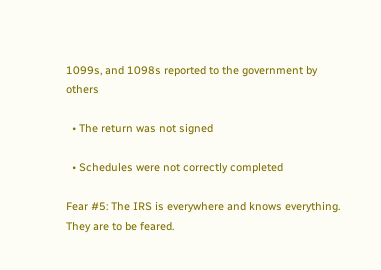1099s, and 1098s reported to the government by others

  • The return was not signed

  • Schedules were not correctly completed

Fear #5: The IRS is everywhere and knows everything. They are to be feared.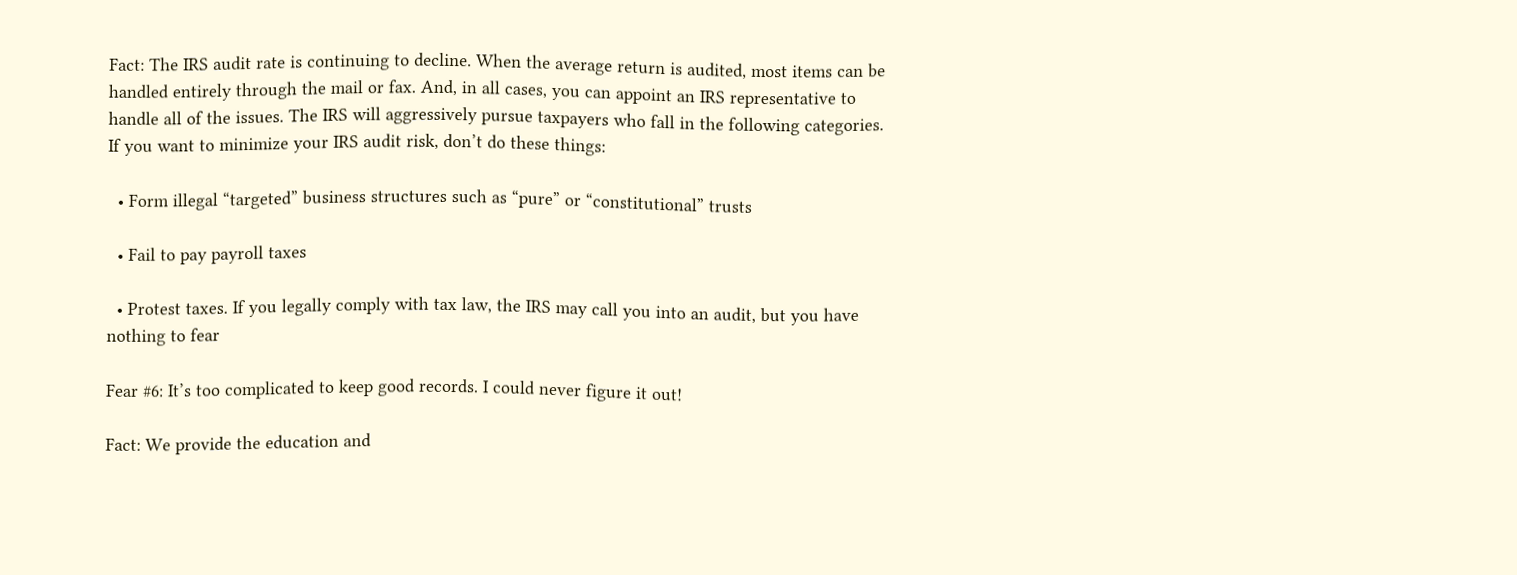Fact: The IRS audit rate is continuing to decline. When the average return is audited, most items can be handled entirely through the mail or fax. And, in all cases, you can appoint an IRS representative to handle all of the issues. The IRS will aggressively pursue taxpayers who fall in the following categories. If you want to minimize your IRS audit risk, don’t do these things:

  • Form illegal “targeted” business structures such as “pure” or “constitutional” trusts

  • Fail to pay payroll taxes

  • Protest taxes. If you legally comply with tax law, the IRS may call you into an audit, but you have nothing to fear

Fear #6: It’s too complicated to keep good records. I could never figure it out!

Fact: We provide the education and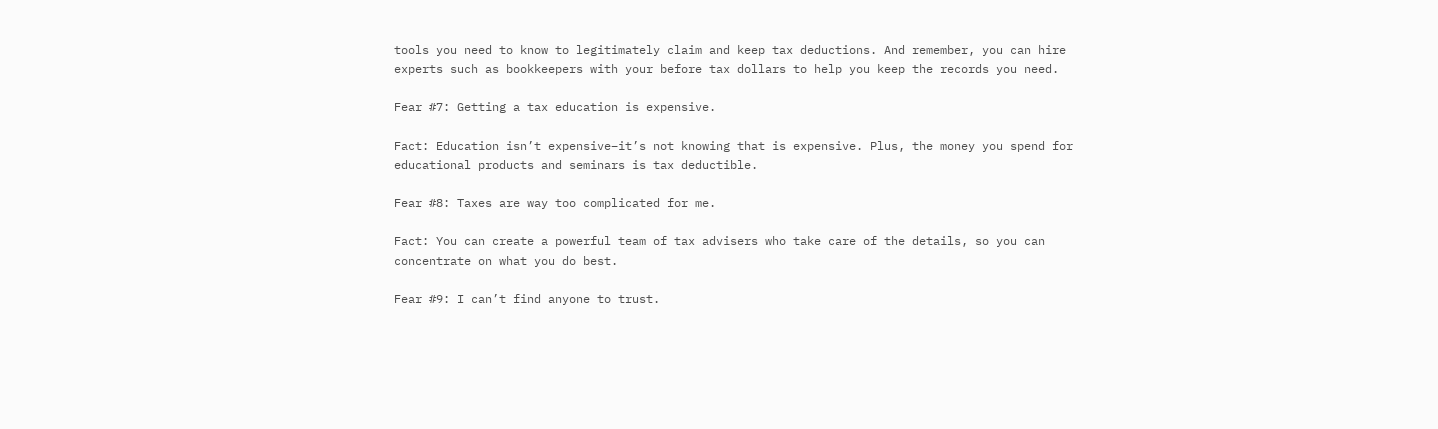tools you need to know to legitimately claim and keep tax deductions. And remember, you can hire experts such as bookkeepers with your before tax dollars to help you keep the records you need.

Fear #7: Getting a tax education is expensive.

Fact: Education isn’t expensive–it’s not knowing that is expensive. Plus, the money you spend for educational products and seminars is tax deductible.

Fear #8: Taxes are way too complicated for me.

Fact: You can create a powerful team of tax advisers who take care of the details, so you can concentrate on what you do best.

Fear #9: I can’t find anyone to trust.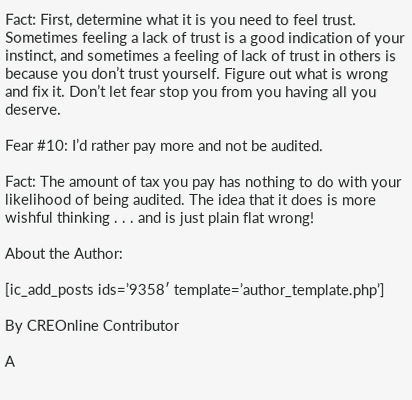Fact: First, determine what it is you need to feel trust. Sometimes feeling a lack of trust is a good indication of your instinct, and sometimes a feeling of lack of trust in others is because you don’t trust yourself. Figure out what is wrong and fix it. Don’t let fear stop you from you having all you deserve.

Fear #10: I’d rather pay more and not be audited.

Fact: The amount of tax you pay has nothing to do with your likelihood of being audited. The idea that it does is more wishful thinking . . . and is just plain flat wrong!

About the Author:

[ic_add_posts ids=’9358′ template=’author_template.php’]

By CREOnline Contributor

A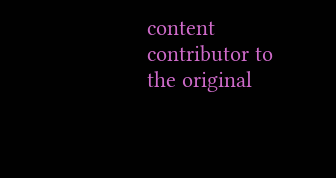content contributor to the original